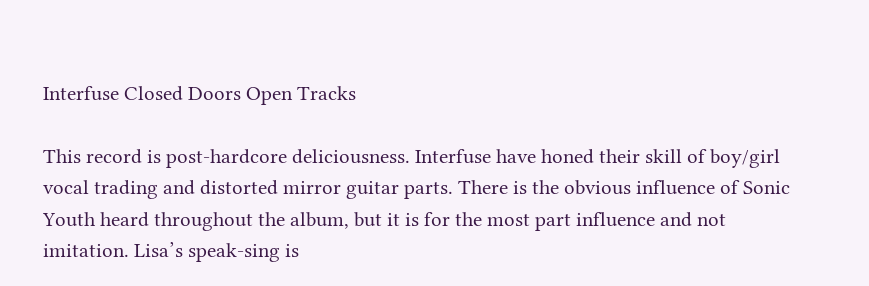Interfuse Closed Doors Open Tracks

This record is post-hardcore deliciousness. Interfuse have honed their skill of boy/girl vocal trading and distorted mirror guitar parts. There is the obvious influence of Sonic Youth heard throughout the album, but it is for the most part influence and not imitation. Lisa’s speak-sing is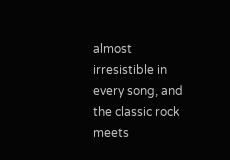almost irresistible in every song, and the classic rock meets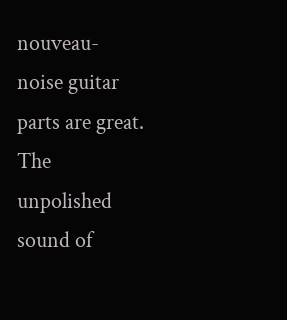nouveau-noise guitar parts are great. The unpolished sound of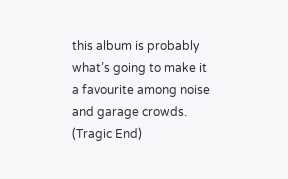this album is probably what’s going to make it a favourite among noise and garage crowds. (Tragic End)